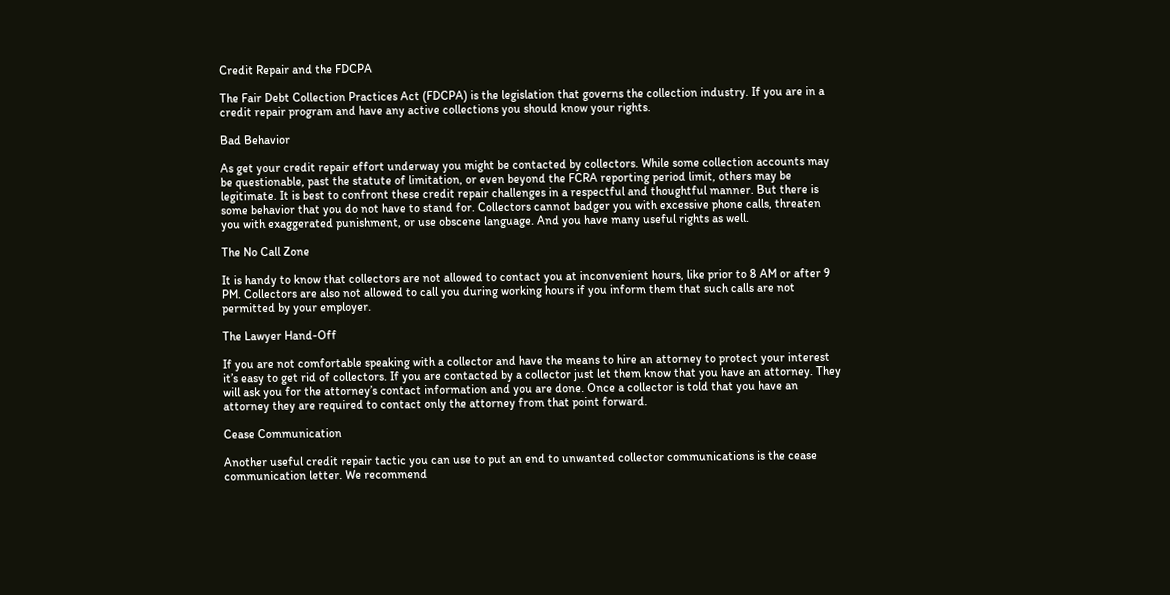Credit Repair and the FDCPA

The Fair Debt Collection Practices Act (FDCPA) is the legislation that governs the collection industry. If you are in a credit repair program and have any active collections you should know your rights.

Bad Behavior

As get your credit repair effort underway you might be contacted by collectors. While some collection accounts may be questionable, past the statute of limitation, or even beyond the FCRA reporting period limit, others may be legitimate. It is best to confront these credit repair challenges in a respectful and thoughtful manner. But there is some behavior that you do not have to stand for. Collectors cannot badger you with excessive phone calls, threaten you with exaggerated punishment, or use obscene language. And you have many useful rights as well.

The No Call Zone

It is handy to know that collectors are not allowed to contact you at inconvenient hours, like prior to 8 AM or after 9 PM. Collectors are also not allowed to call you during working hours if you inform them that such calls are not permitted by your employer.

The Lawyer Hand-Off

If you are not comfortable speaking with a collector and have the means to hire an attorney to protect your interest it’s easy to get rid of collectors. If you are contacted by a collector just let them know that you have an attorney. They will ask you for the attorney’s contact information and you are done. Once a collector is told that you have an attorney they are required to contact only the attorney from that point forward.

Cease Communication

Another useful credit repair tactic you can use to put an end to unwanted collector communications is the cease communication letter. We recommend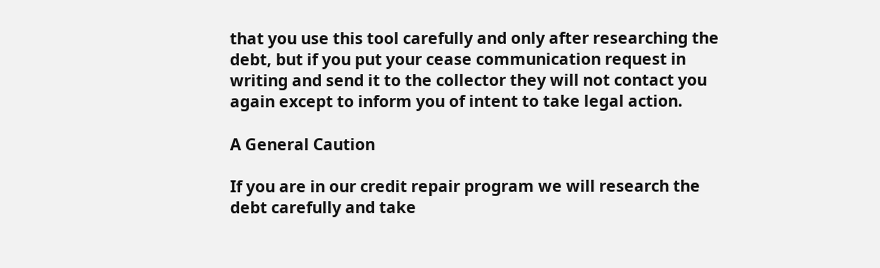that you use this tool carefully and only after researching the debt, but if you put your cease communication request in writing and send it to the collector they will not contact you again except to inform you of intent to take legal action.

A General Caution

If you are in our credit repair program we will research the debt carefully and take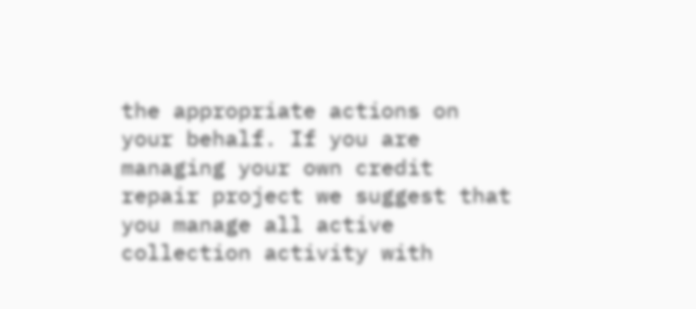the appropriate actions on your behalf. If you are managing your own credit repair project we suggest that you manage all active collection activity with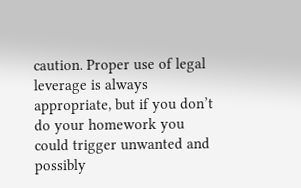caution. Proper use of legal leverage is always appropriate, but if you don’t do your homework you could trigger unwanted and possibly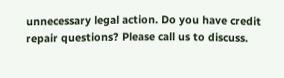unnecessary legal action. Do you have credit repair questions? Please call us to discuss.